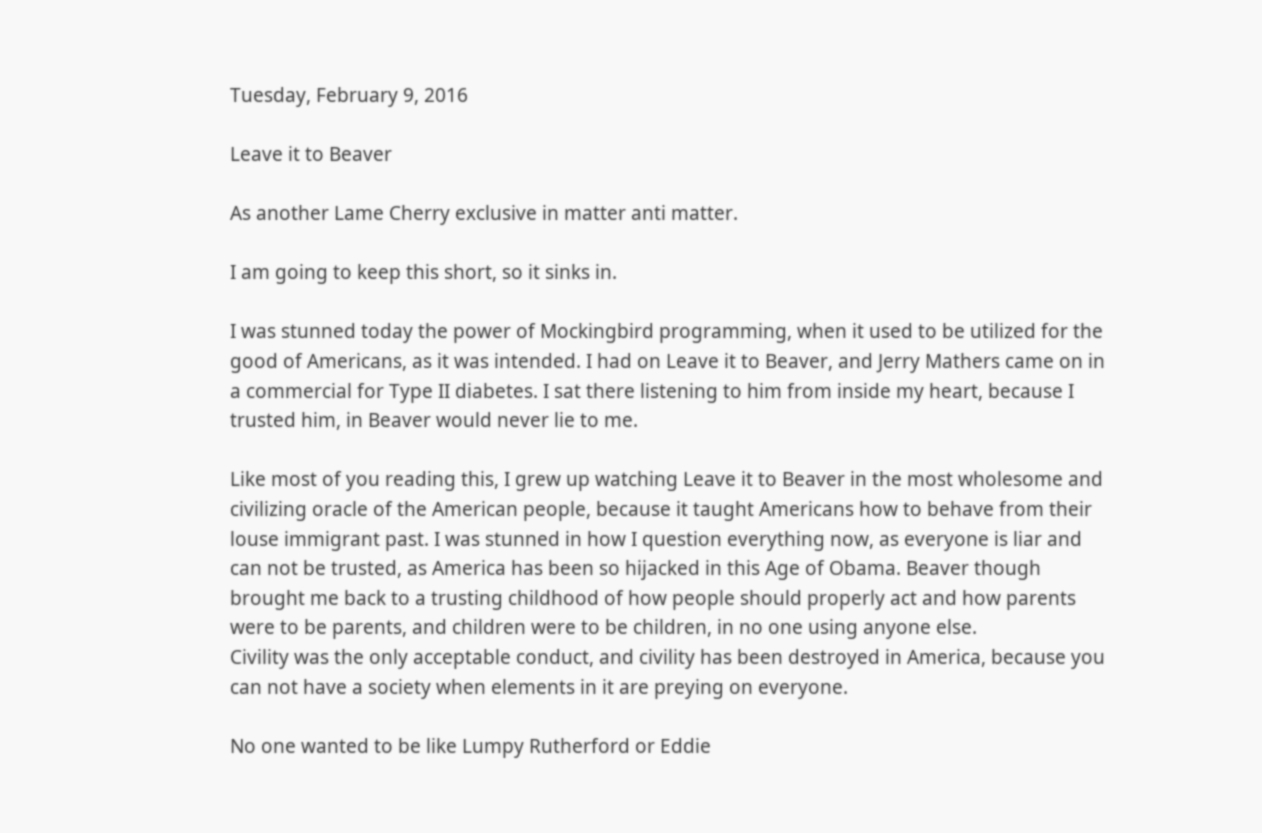Tuesday, February 9, 2016

Leave it to Beaver

As another Lame Cherry exclusive in matter anti matter.

I am going to keep this short, so it sinks in.

I was stunned today the power of Mockingbird programming, when it used to be utilized for the good of Americans, as it was intended. I had on Leave it to Beaver, and Jerry Mathers came on in a commercial for Type II diabetes. I sat there listening to him from inside my heart, because I trusted him, in Beaver would never lie to me.

Like most of you reading this, I grew up watching Leave it to Beaver in the most wholesome and civilizing oracle of the American people, because it taught Americans how to behave from their louse immigrant past. I was stunned in how I question everything now, as everyone is liar and can not be trusted, as America has been so hijacked in this Age of Obama. Beaver though brought me back to a trusting childhood of how people should properly act and how parents were to be parents, and children were to be children, in no one using anyone else.
Civility was the only acceptable conduct, and civility has been destroyed in America, because you can not have a society when elements in it are preying on everyone.

No one wanted to be like Lumpy Rutherford or Eddie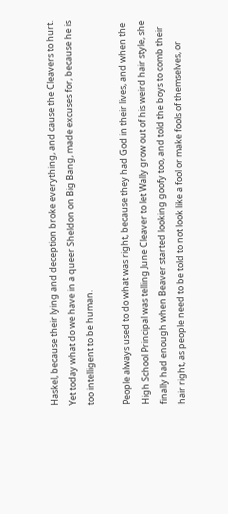Haskel, because their lying and deception broke everything, and cause the Cleavers to hurt. Yet today what do we have in a queer Sheldon on Big Bang, made excuses for, because he is too intelligent to be human.

People always used to do what was right, because they had God in their lives, and when the High School Principal was telling June Cleaver to let Wally grow out of his weird hair style, she finally had enough when Beaver started looking goofy too, and told the boys to comb their hair right, as people need to be told to not look like a fool or make fools of themselves, or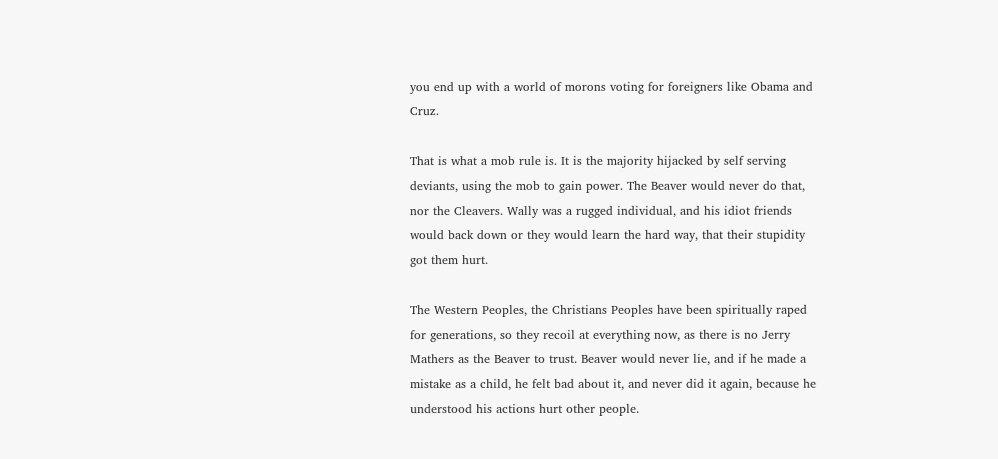you end up with a world of morons voting for foreigners like Obama and Cruz.

That is what a mob rule is. It is the majority hijacked by self serving deviants, using the mob to gain power. The Beaver would never do that, nor the Cleavers. Wally was a rugged individual, and his idiot friends would back down or they would learn the hard way, that their stupidity got them hurt.

The Western Peoples, the Christians Peoples have been spiritually raped for generations, so they recoil at everything now, as there is no Jerry Mathers as the Beaver to trust. Beaver would never lie, and if he made a mistake as a child, he felt bad about it, and never did it again, because he understood his actions hurt other people.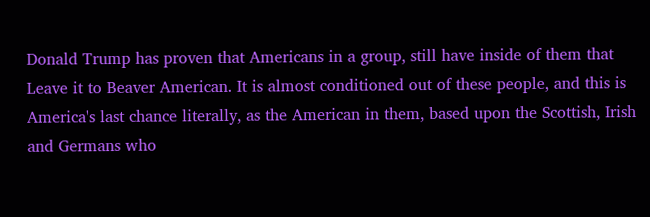Donald Trump has proven that Americans in a group, still have inside of them that Leave it to Beaver American. It is almost conditioned out of these people, and this is America's last chance literally, as the American in them, based upon the Scottish, Irish and Germans who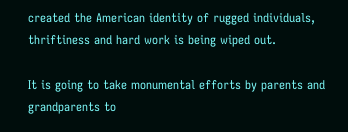created the American identity of rugged individuals, thriftiness and hard work is being wiped out.

It is going to take monumental efforts by parents and grandparents to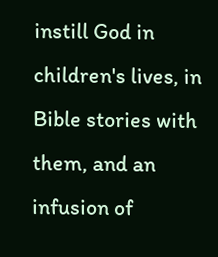instill God in children's lives, in Bible stories with them, and an infusion of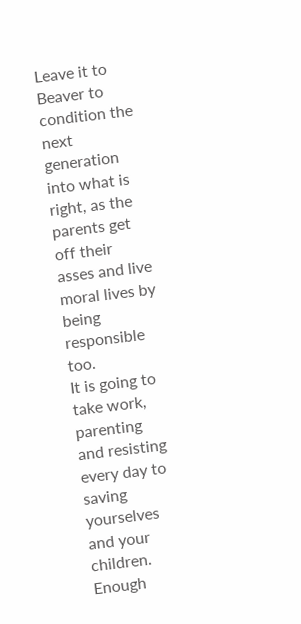Leave it to Beaver to condition the next generation into what is right, as the parents get off their asses and live moral lives by being responsible too.
It is going to take work, parenting and resisting every day to saving yourselves and your children. Enough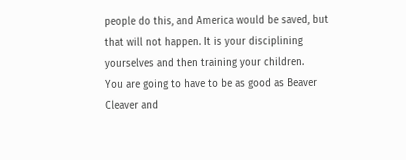people do this, and America would be saved, but that will not happen. It is your disciplining yourselves and then training your children.
You are going to have to be as good as Beaver Cleaver and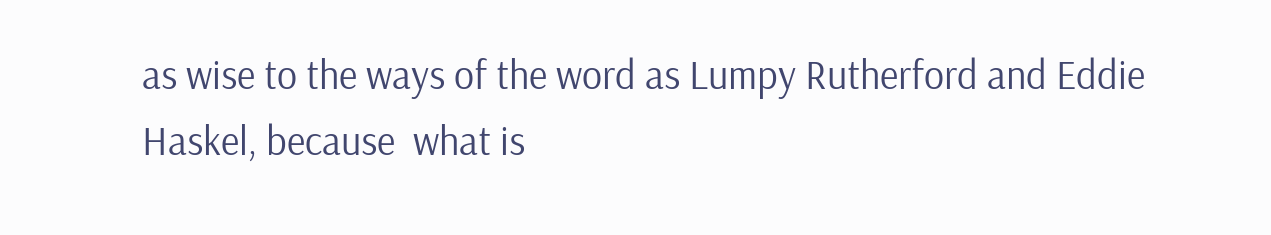as wise to the ways of the word as Lumpy Rutherford and Eddie Haskel, because  what is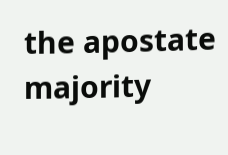the apostate majority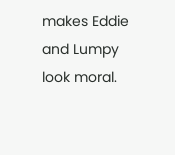makes Eddie and Lumpy look moral.